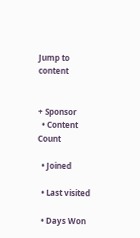Jump to content


+ Sponsor
  • Content Count

  • Joined

  • Last visited

  • Days Won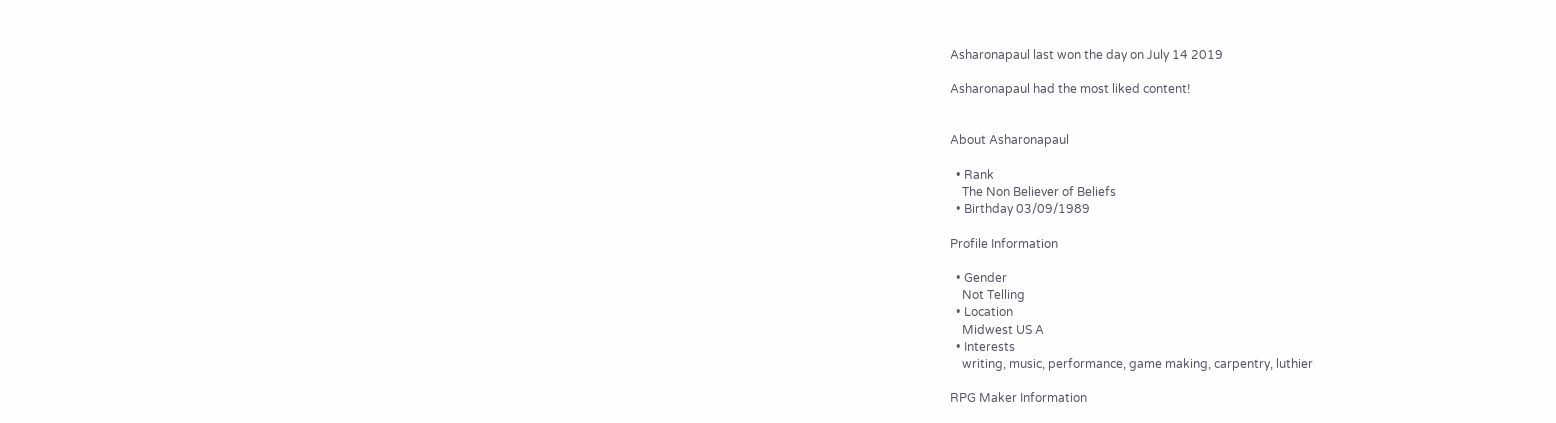Asharonapaul last won the day on July 14 2019

Asharonapaul had the most liked content!


About Asharonapaul

  • Rank
    The Non Believer of Beliefs
  • Birthday 03/09/1989

Profile Information

  • Gender
    Not Telling
  • Location
    Midwest US A
  • Interests
    writing, music, performance, game making, carpentry, luthier

RPG Maker Information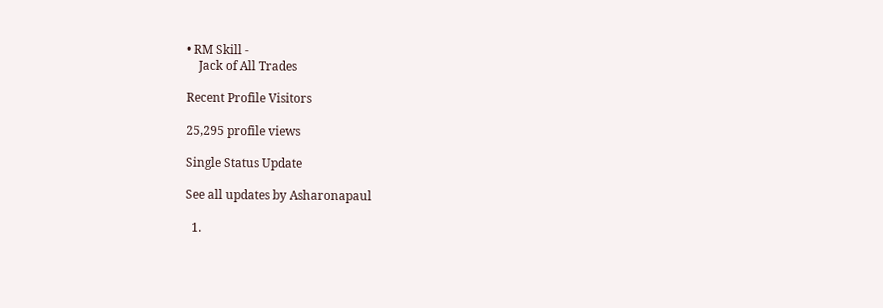• RM Skill -
    Jack of All Trades

Recent Profile Visitors

25,295 profile views

Single Status Update

See all updates by Asharonapaul

  1.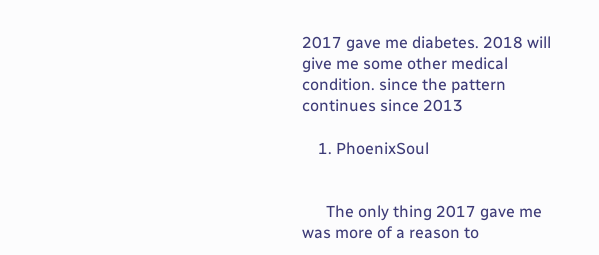2017 gave me diabetes. 2018 will give me some other medical condition. since the pattern continues since 2013

    1. PhoenixSoul


      The only thing 2017 gave me was more of a reason to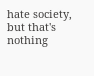hate society, but that's nothing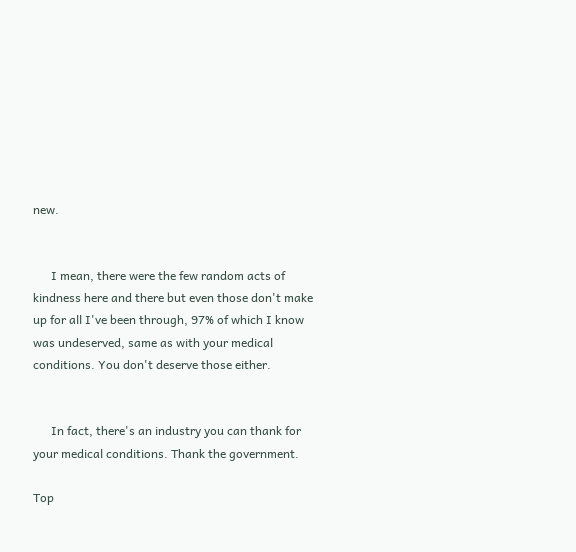new.


      I mean, there were the few random acts of kindness here and there but even those don't make up for all I've been through, 97% of which I know was undeserved, same as with your medical conditions. You don't deserve those either.


      In fact, there's an industry you can thank for your medical conditions. Thank the government.

Top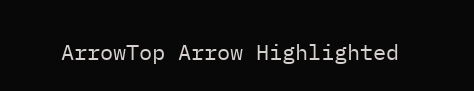ArrowTop Arrow Highlighted